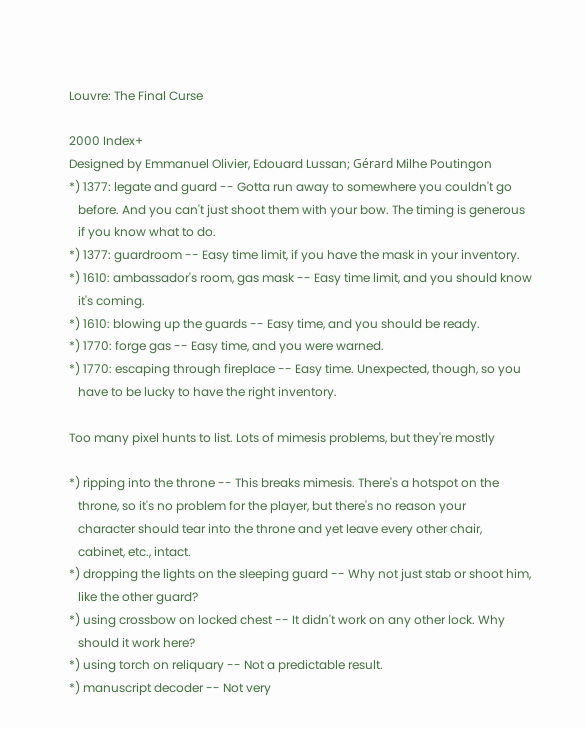Louvre: The Final Curse

2000 Index+
Designed by Emmanuel Olivier, Edouard Lussan; Gérard Milhe Poutingon
*) 1377: legate and guard -- Gotta run away to somewhere you couldn't go
   before. And you can't just shoot them with your bow. The timing is generous
   if you know what to do.
*) 1377: guardroom -- Easy time limit, if you have the mask in your inventory.
*) 1610: ambassador's room, gas mask -- Easy time limit, and you should know
   it's coming.
*) 1610: blowing up the guards -- Easy time, and you should be ready.
*) 1770: forge gas -- Easy time, and you were warned.
*) 1770: escaping through fireplace -- Easy time. Unexpected, though, so you
   have to be lucky to have the right inventory.

Too many pixel hunts to list. Lots of mimesis problems, but they're mostly

*) ripping into the throne -- This breaks mimesis. There's a hotspot on the
   throne, so it's no problem for the player, but there's no reason your
   character should tear into the throne and yet leave every other chair,
   cabinet, etc., intact.
*) dropping the lights on the sleeping guard -- Why not just stab or shoot him,
   like the other guard?
*) using crossbow on locked chest -- It didn't work on any other lock. Why
   should it work here?
*) using torch on reliquary -- Not a predictable result.
*) manuscript decoder -- Not very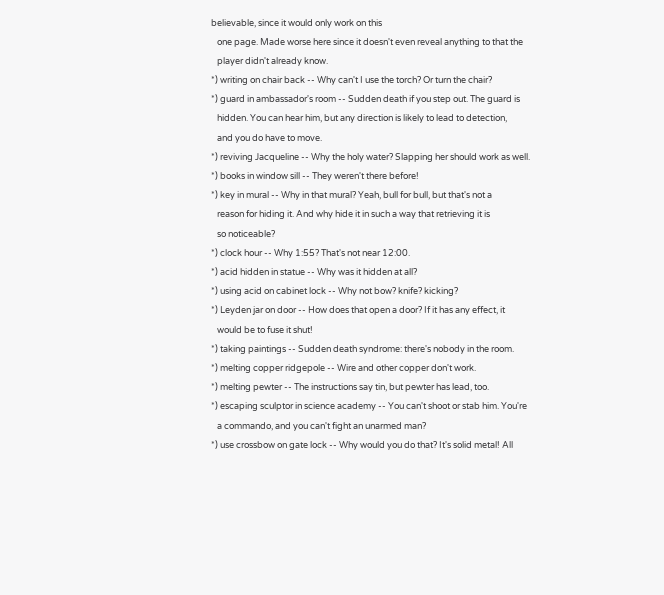believable, since it would only work on this
   one page. Made worse here since it doesn't even reveal anything to that the
   player didn't already know.
*) writing on chair back -- Why can't I use the torch? Or turn the chair?
*) guard in ambassador's room -- Sudden death if you step out. The guard is
   hidden. You can hear him, but any direction is likely to lead to detection,
   and you do have to move.
*) reviving Jacqueline -- Why the holy water? Slapping her should work as well.
*) books in window sill -- They weren't there before!
*) key in mural -- Why in that mural? Yeah, bull for bull, but that's not a
   reason for hiding it. And why hide it in such a way that retrieving it is
   so noticeable?
*) clock hour -- Why 1:55? That's not near 12:00.
*) acid hidden in statue -- Why was it hidden at all?
*) using acid on cabinet lock -- Why not bow? knife? kicking?
*) Leyden jar on door -- How does that open a door? If it has any effect, it
   would be to fuse it shut!
*) taking paintings -- Sudden death syndrome: there's nobody in the room.
*) melting copper ridgepole -- Wire and other copper don't work.
*) melting pewter -- The instructions say tin, but pewter has lead, too.
*) escaping sculptor in science academy -- You can't shoot or stab him. You're
   a commando, and you can't fight an unarmed man?
*) use crossbow on gate lock -- Why would you do that? It's solid metal! All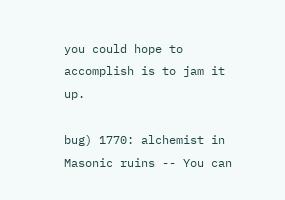you could hope to accomplish is to jam it up.

bug) 1770: alchemist in Masonic ruins -- You can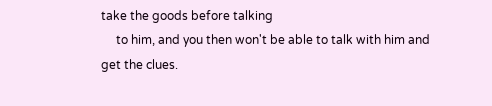take the goods before talking
     to him, and you then won't be able to talk with him and get the clues.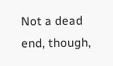Not a dead end, though,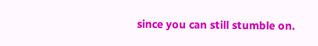since you can still stumble on.